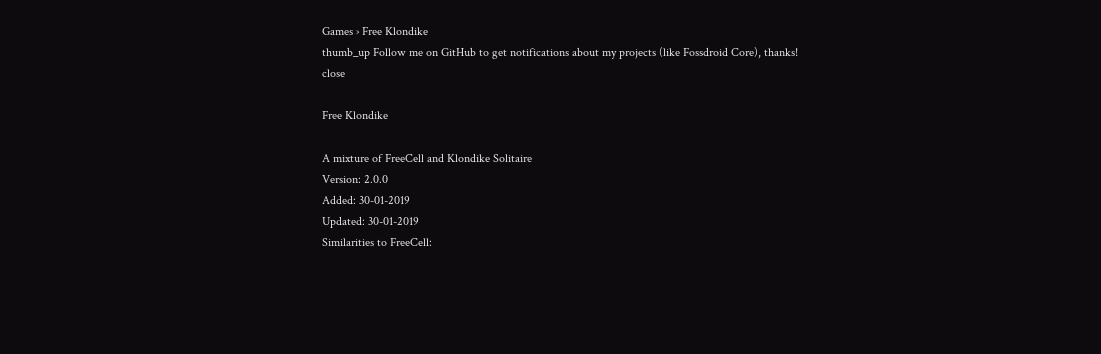Games › Free Klondike
thumb_up Follow me on GitHub to get notifications about my projects (like Fossdroid Core), thanks! close

Free Klondike

A mixture of FreeCell and Klondike Solitaire
Version: 2.0.0
Added: 30-01-2019
Updated: 30-01-2019
Similarities to FreeCell: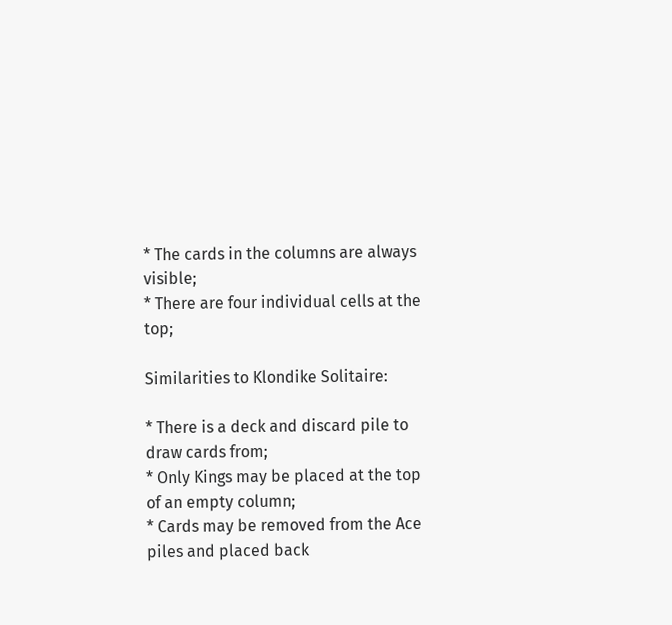* The cards in the columns are always visible;
* There are four individual cells at the top;

Similarities to Klondike Solitaire:

* There is a deck and discard pile to draw cards from;
* Only Kings may be placed at the top of an empty column;
* Cards may be removed from the Ace piles and placed back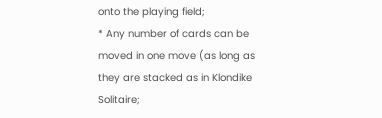onto the playing field;
* Any number of cards can be moved in one move (as long as
they are stacked as in Klondike Solitaire;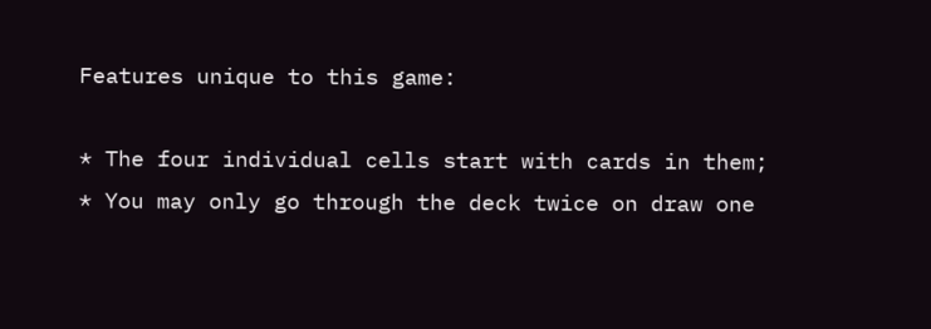Features unique to this game:

* The four individual cells start with cards in them;
* You may only go through the deck twice on draw one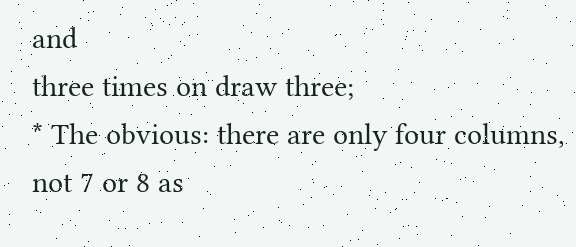and
three times on draw three;
* The obvious: there are only four columns, not 7 or 8 as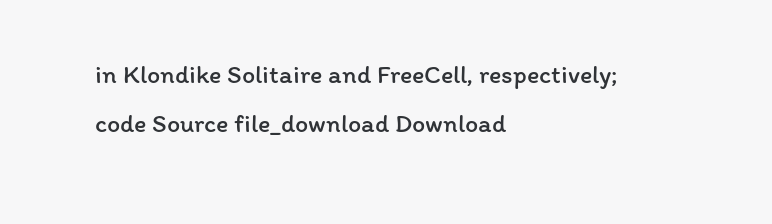in Klondike Solitaire and FreeCell, respectively;
code Source file_download Download